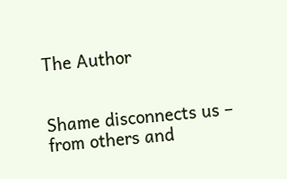The Author


Shame disconnects us – from others and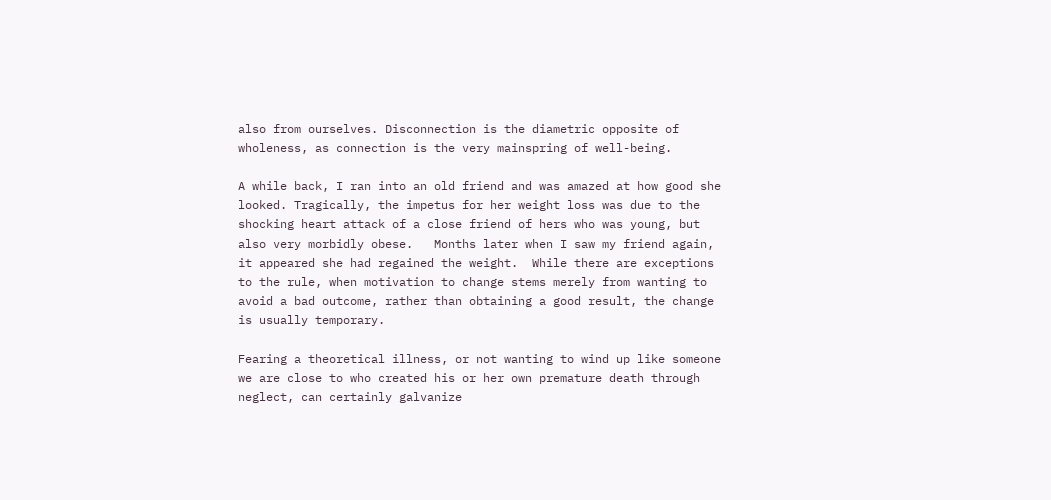also from ourselves. Disconnection is the diametric opposite of wholeness, as connection is the very mainspring of well-being.

A while back, I ran into an old friend and was amazed at how good she looked. Tragically, the impetus for her weight loss was due to the shocking heart attack of a close friend of hers who was young, but also very morbidly obese.   Months later when I saw my friend again, it appeared she had regained the weight.  While there are exceptions to the rule, when motivation to change stems merely from wanting to avoid a bad outcome, rather than obtaining a good result, the change is usually temporary.

Fearing a theoretical illness, or not wanting to wind up like someone we are close to who created his or her own premature death through neglect, can certainly galvanize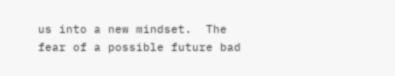us into a new mindset.  The fear of a possible future bad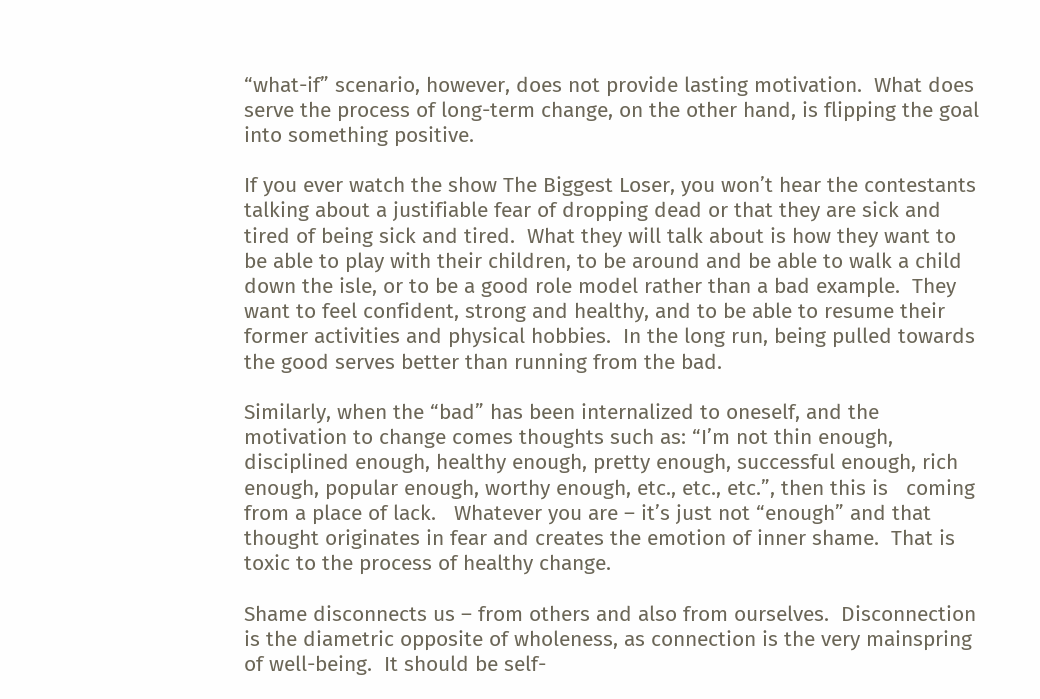“what-if” scenario, however, does not provide lasting motivation.  What does serve the process of long-term change, on the other hand, is flipping the goal into something positive.

If you ever watch the show The Biggest Loser, you won’t hear the contestants talking about a justifiable fear of dropping dead or that they are sick and tired of being sick and tired.  What they will talk about is how they want to be able to play with their children, to be around and be able to walk a child down the isle, or to be a good role model rather than a bad example.  They want to feel confident, strong and healthy, and to be able to resume their former activities and physical hobbies.  In the long run, being pulled towards the good serves better than running from the bad.

Similarly, when the “bad” has been internalized to oneself, and the motivation to change comes thoughts such as: “I’m not thin enough, disciplined enough, healthy enough, pretty enough, successful enough, rich enough, popular enough, worthy enough, etc., etc., etc.”, then this is   coming from a place of lack.   Whatever you are – it’s just not “enough” and that thought originates in fear and creates the emotion of inner shame.  That is toxic to the process of healthy change.

Shame disconnects us – from others and also from ourselves.  Disconnection is the diametric opposite of wholeness, as connection is the very mainspring of well-being.  It should be self-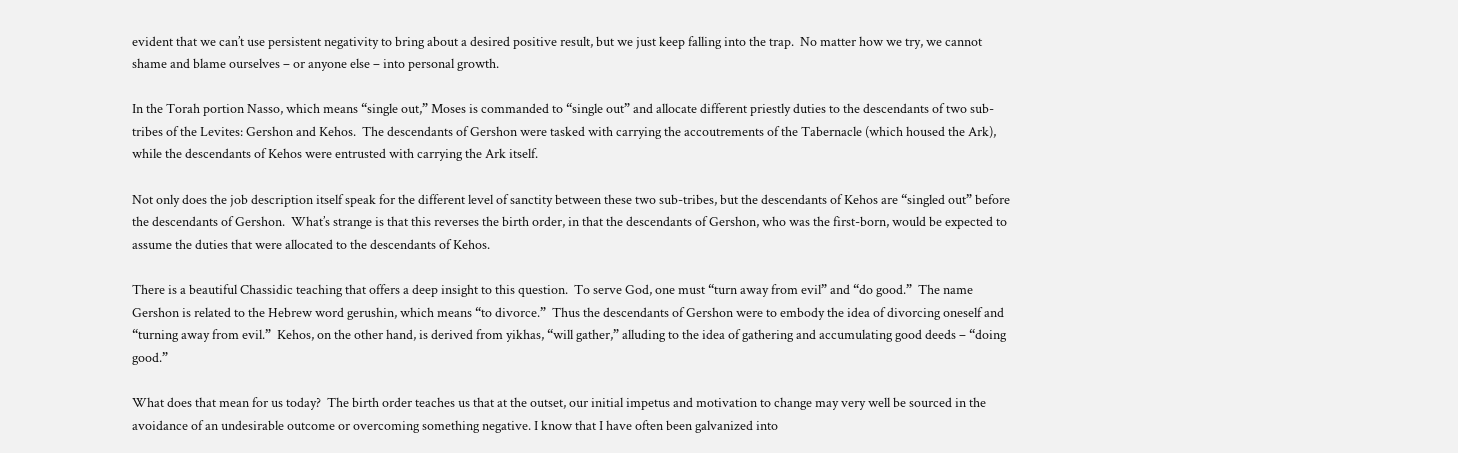evident that we can’t use persistent negativity to bring about a desired positive result, but we just keep falling into the trap.  No matter how we try, we cannot shame and blame ourselves – or anyone else – into personal growth.

In the Torah portion Nasso, which means “single out,” Moses is commanded to “single out” and allocate different priestly duties to the descendants of two sub-tribes of the Levites: Gershon and Kehos.  The descendants of Gershon were tasked with carrying the accoutrements of the Tabernacle (which housed the Ark), while the descendants of Kehos were entrusted with carrying the Ark itself.

Not only does the job description itself speak for the different level of sanctity between these two sub-tribes, but the descendants of Kehos are “singled out” before the descendants of Gershon.  What’s strange is that this reverses the birth order, in that the descendants of Gershon, who was the first-born, would be expected to assume the duties that were allocated to the descendants of Kehos.

There is a beautiful Chassidic teaching that offers a deep insight to this question.  To serve God, one must “turn away from evil” and “do good.”  The name Gershon is related to the Hebrew word gerushin, which means “to divorce.”  Thus the descendants of Gershon were to embody the idea of divorcing oneself and “turning away from evil.”  Kehos, on the other hand, is derived from yikhas, “will gather,” alluding to the idea of gathering and accumulating good deeds – “doing good.”

What does that mean for us today?  The birth order teaches us that at the outset, our initial impetus and motivation to change may very well be sourced in the avoidance of an undesirable outcome or overcoming something negative. I know that I have often been galvanized into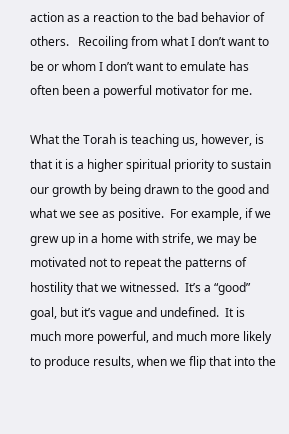action as a reaction to the bad behavior of others.   Recoiling from what I don’t want to be or whom I don’t want to emulate has often been a powerful motivator for me.

What the Torah is teaching us, however, is that it is a higher spiritual priority to sustain our growth by being drawn to the good and what we see as positive.  For example, if we grew up in a home with strife, we may be motivated not to repeat the patterns of hostility that we witnessed.  It’s a “good” goal, but it’s vague and undefined.  It is much more powerful, and much more likely to produce results, when we flip that into the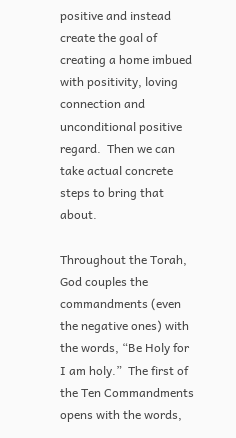positive and instead create the goal of creating a home imbued with positivity, loving connection and unconditional positive regard.  Then we can take actual concrete steps to bring that about.

Throughout the Torah, God couples the commandments (even the negative ones) with the words, “Be Holy for I am holy.”  The first of the Ten Commandments opens with the words,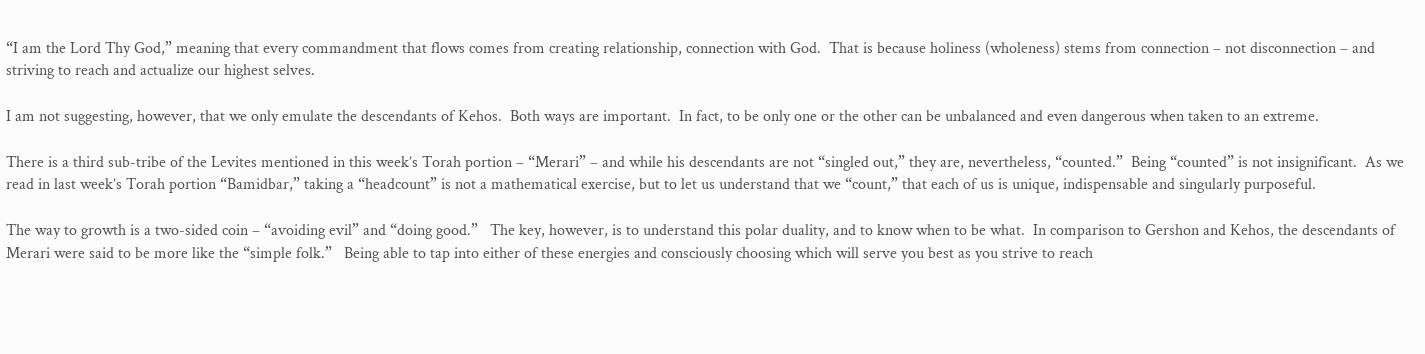“I am the Lord Thy God,” meaning that every commandment that flows comes from creating relationship, connection with God.  That is because holiness (wholeness) stems from connection – not disconnection – and striving to reach and actualize our highest selves.

I am not suggesting, however, that we only emulate the descendants of Kehos.  Both ways are important.  In fact, to be only one or the other can be unbalanced and even dangerous when taken to an extreme.

There is a third sub-tribe of the Levites mentioned in this week’s Torah portion – “Merari” – and while his descendants are not “singled out,” they are, nevertheless, “counted.”  Being “counted” is not insignificant.  As we read in last week’s Torah portion “Bamidbar,” taking a “headcount” is not a mathematical exercise, but to let us understand that we “count,” that each of us is unique, indispensable and singularly purposeful.

The way to growth is a two-sided coin – “avoiding evil” and “doing good.”   The key, however, is to understand this polar duality, and to know when to be what.  In comparison to Gershon and Kehos, the descendants of Merari were said to be more like the “simple folk.”   Being able to tap into either of these energies and consciously choosing which will serve you best as you strive to reach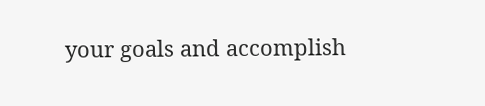your goals and accomplish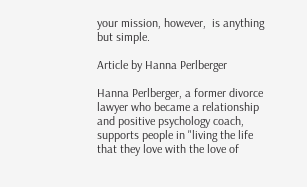your mission, however,  is anything but simple.

Article by Hanna Perlberger

Hanna Perlberger, a former divorce lawyer who became a relationship and positive psychology coach, supports people in "living the life that they love with the love of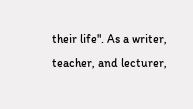their life". As a writer, teacher, and lecturer,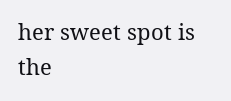her sweet spot is the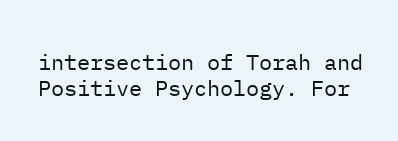intersection of Torah and Positive Psychology. For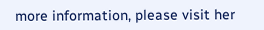more information, please visit her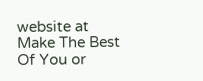website at Make The Best Of You or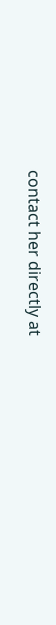contact her directly at